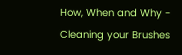How, When and Why - Cleaning your Brushes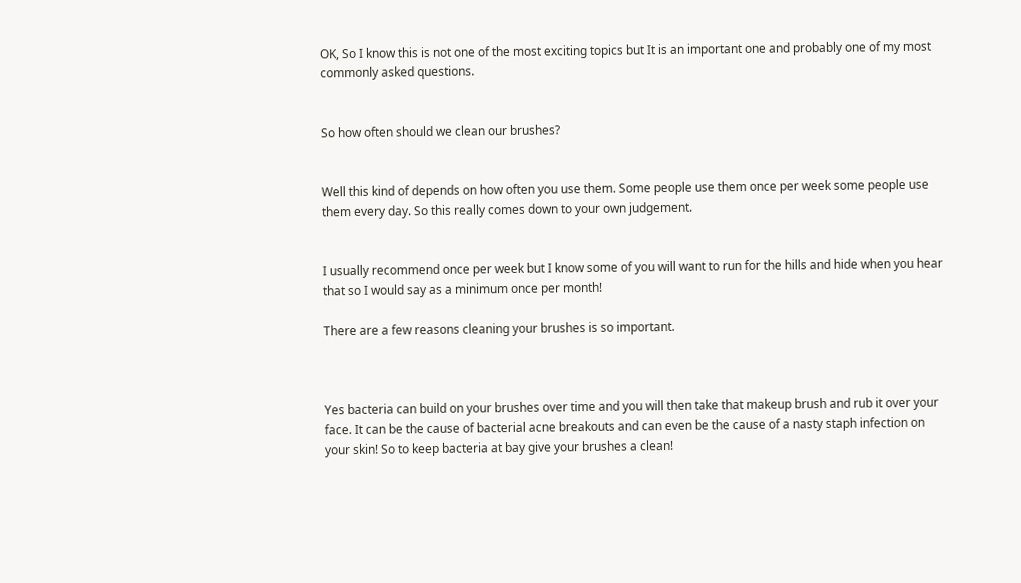OK, So I know this is not one of the most exciting topics but It is an important one and probably one of my most commonly asked questions.


So how often should we clean our brushes?


Well this kind of depends on how often you use them. Some people use them once per week some people use them every day. So this really comes down to your own judgement.


I usually recommend once per week but I know some of you will want to run for the hills and hide when you hear that so I would say as a minimum once per month!

There are a few reasons cleaning your brushes is so important.



Yes bacteria can build on your brushes over time and you will then take that makeup brush and rub it over your face. It can be the cause of bacterial acne breakouts and can even be the cause of a nasty staph infection on your skin! So to keep bacteria at bay give your brushes a clean!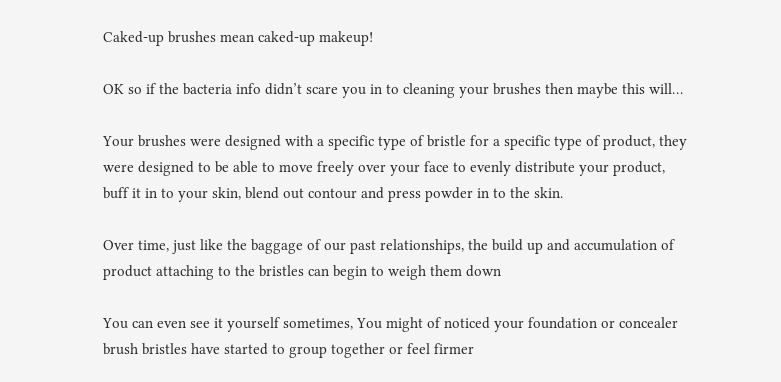Caked-up brushes mean caked-up makeup!

OK so if the bacteria info didn’t scare you in to cleaning your brushes then maybe this will…

Your brushes were designed with a specific type of bristle for a specific type of product, they were designed to be able to move freely over your face to evenly distribute your product, buff it in to your skin, blend out contour and press powder in to the skin.

Over time, just like the baggage of our past relationships, the build up and accumulation of product attaching to the bristles can begin to weigh them down

You can even see it yourself sometimes, You might of noticed your foundation or concealer brush bristles have started to group together or feel firmer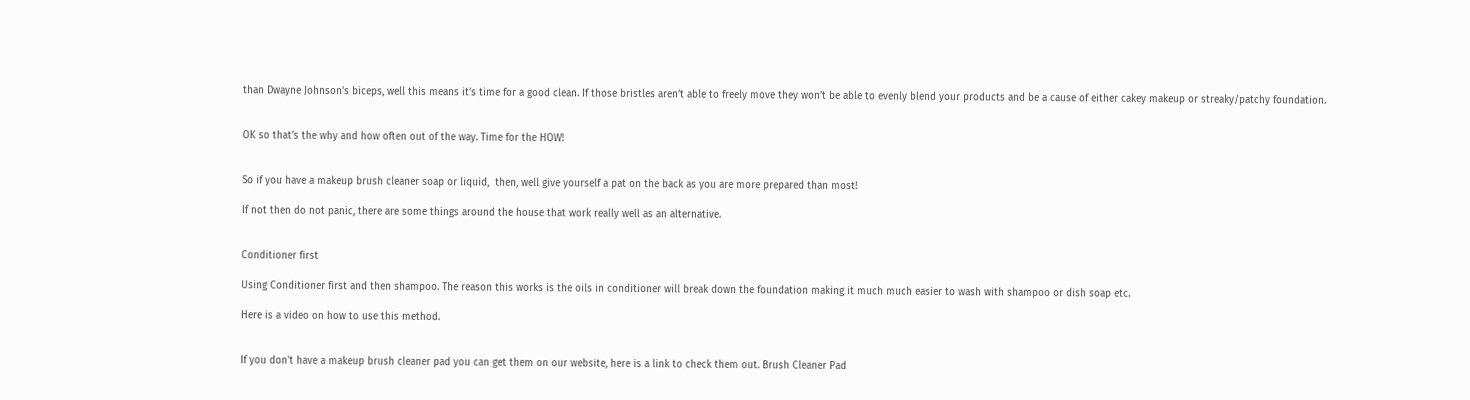than Dwayne Johnson's biceps, well this means it’s time for a good clean. If those bristles aren’t able to freely move they won’t be able to evenly blend your products and be a cause of either cakey makeup or streaky/patchy foundation.


OK so that’s the why and how often out of the way. Time for the HOW!


So if you have a makeup brush cleaner soap or liquid,  then, well give yourself a pat on the back as you are more prepared than most!

If not then do not panic, there are some things around the house that work really well as an alternative.


Conditioner first

Using Conditioner first and then shampoo. The reason this works is the oils in conditioner will break down the foundation making it much much easier to wash with shampoo or dish soap etc.

Here is a video on how to use this method.


If you don't have a makeup brush cleaner pad you can get them on our website, here is a link to check them out. Brush Cleaner Pad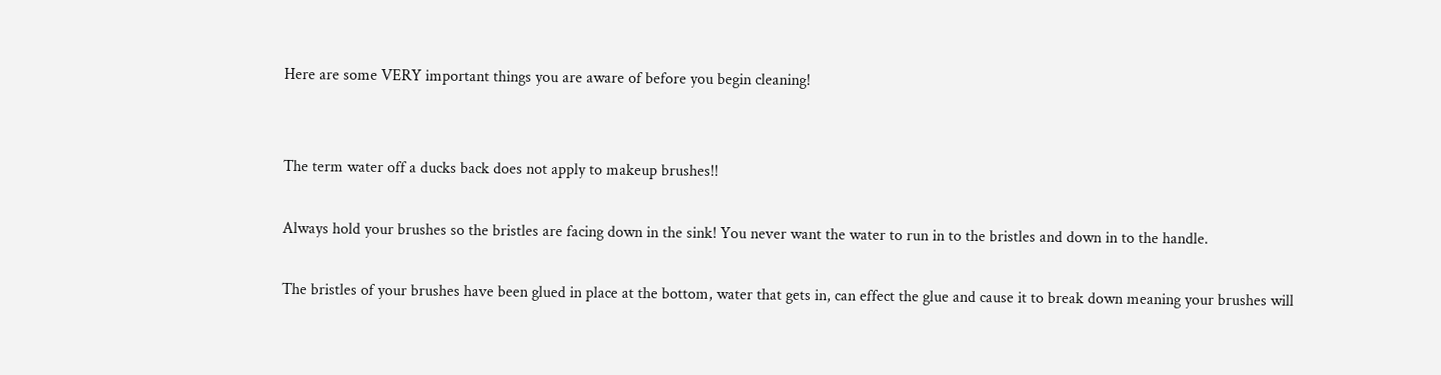Here are some VERY important things you are aware of before you begin cleaning!


The term water off a ducks back does not apply to makeup brushes!!

Always hold your brushes so the bristles are facing down in the sink! You never want the water to run in to the bristles and down in to the handle.

The bristles of your brushes have been glued in place at the bottom, water that gets in, can effect the glue and cause it to break down meaning your brushes will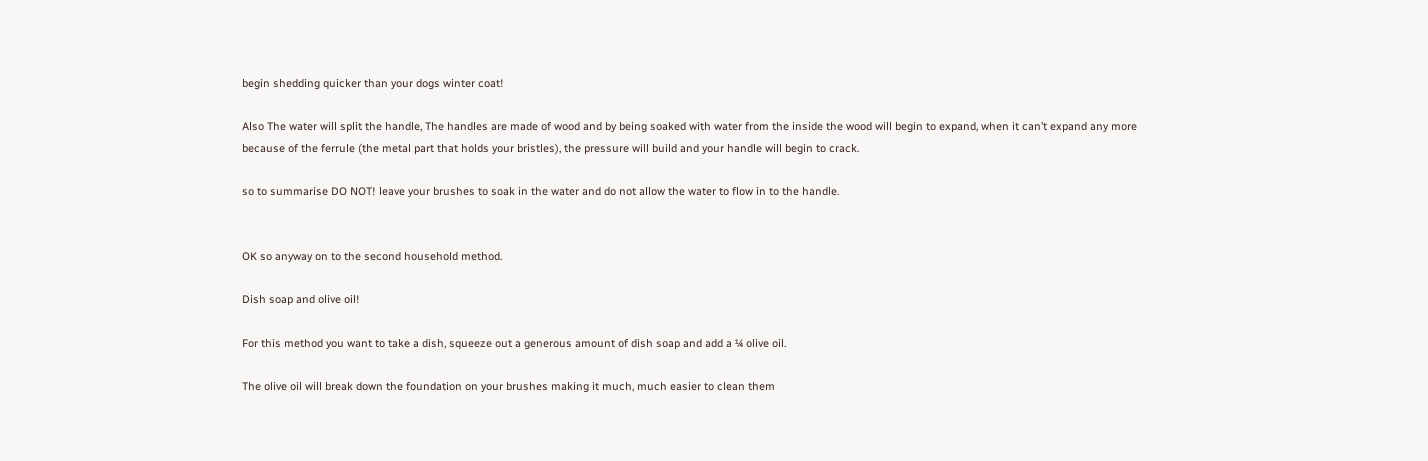begin shedding quicker than your dogs winter coat!

Also The water will split the handle, The handles are made of wood and by being soaked with water from the inside the wood will begin to expand, when it can’t expand any more because of the ferrule (the metal part that holds your bristles), the pressure will build and your handle will begin to crack.

so to summarise DO NOT! leave your brushes to soak in the water and do not allow the water to flow in to the handle.


OK so anyway on to the second household method.

Dish soap and olive oil!

For this method you want to take a dish, squeeze out a generous amount of dish soap and add a ¼ olive oil.

The olive oil will break down the foundation on your brushes making it much, much easier to clean them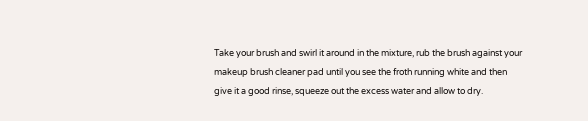Take your brush and swirl it around in the mixture, rub the brush against your makeup brush cleaner pad until you see the froth running white and then give it a good rinse, squeeze out the excess water and allow to dry.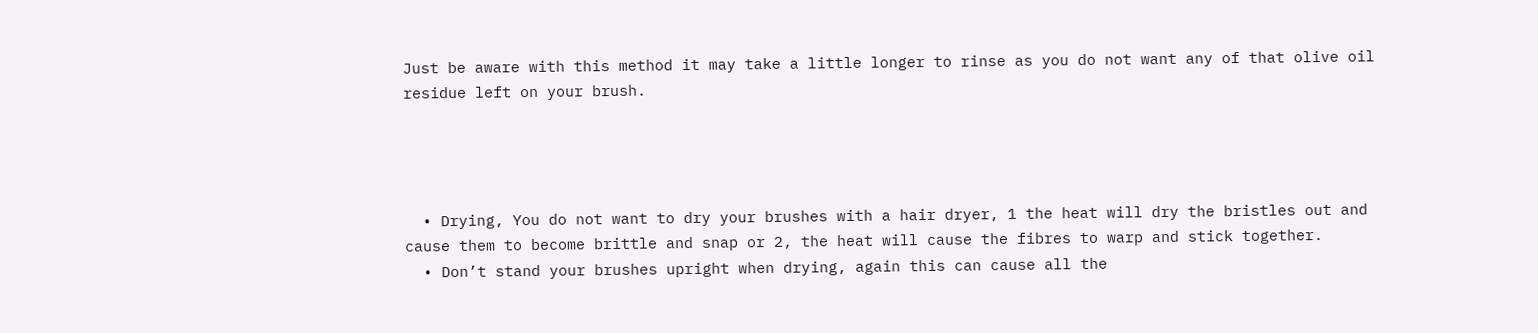Just be aware with this method it may take a little longer to rinse as you do not want any of that olive oil residue left on your brush.




  • Drying, You do not want to dry your brushes with a hair dryer, 1 the heat will dry the bristles out and cause them to become brittle and snap or 2, the heat will cause the fibres to warp and stick together.
  • Don’t stand your brushes upright when drying, again this can cause all the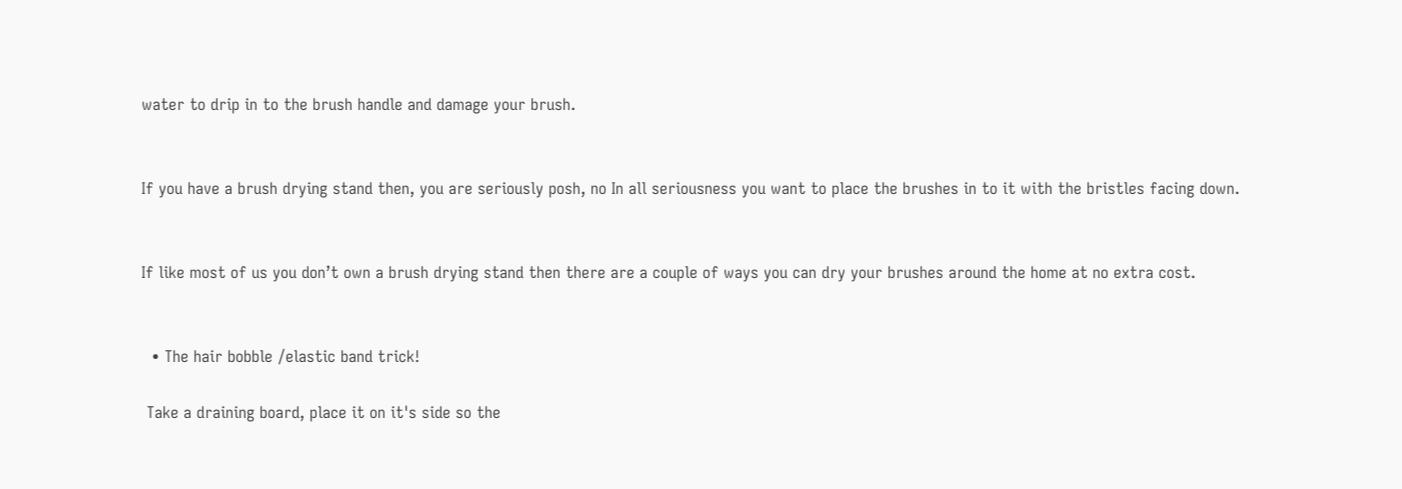water to drip in to the brush handle and damage your brush.


If you have a brush drying stand then, you are seriously posh, no In all seriousness you want to place the brushes in to it with the bristles facing down.


If like most of us you don’t own a brush drying stand then there are a couple of ways you can dry your brushes around the home at no extra cost.


  • The hair bobble /elastic band trick!

 Take a draining board, place it on it's side so the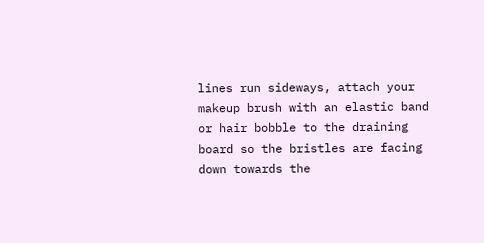lines run sideways, attach your makeup brush with an elastic band or hair bobble to the draining board so the bristles are facing down towards the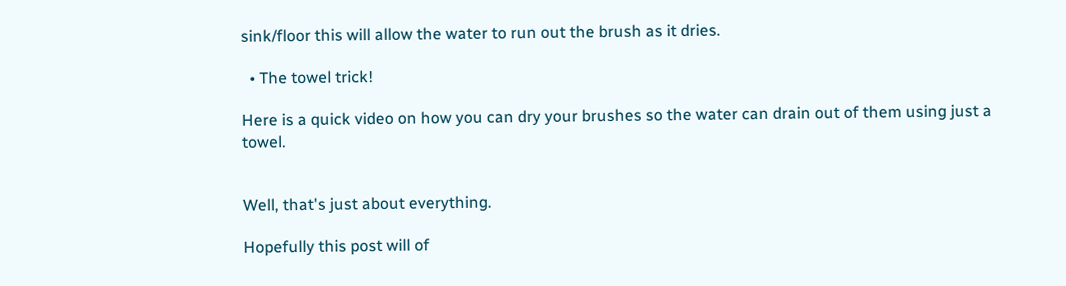sink/floor this will allow the water to run out the brush as it dries.

  • The towel trick!

Here is a quick video on how you can dry your brushes so the water can drain out of them using just a towel.


Well, that's just about everything.

Hopefully this post will of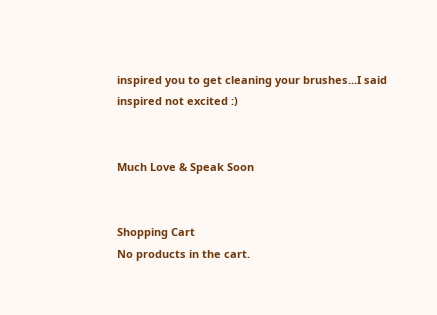inspired you to get cleaning your brushes...I said inspired not excited :)


Much Love & Speak Soon


Shopping Cart
No products in the cart.